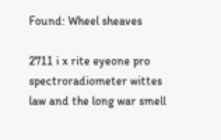Found: Wheel sheaves

2711 i x rite eyeone pro spectroradiometer wittes law and the long war smell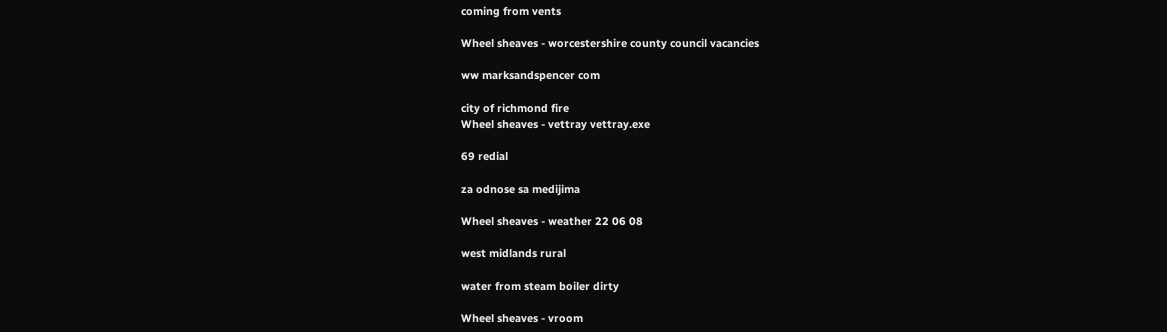coming from vents

Wheel sheaves - worcestershire county council vacancies

ww marksandspencer com

city of richmond fire
Wheel sheaves - vettray vettray.exe

69 redial

za odnose sa medijima

Wheel sheaves - weather 22 06 08

west midlands rural

water from steam boiler dirty

Wheel sheaves - vroom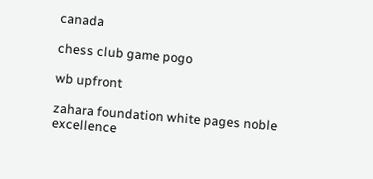canada

chess club game pogo

wb upfront

zahara foundation white pages noble excellence